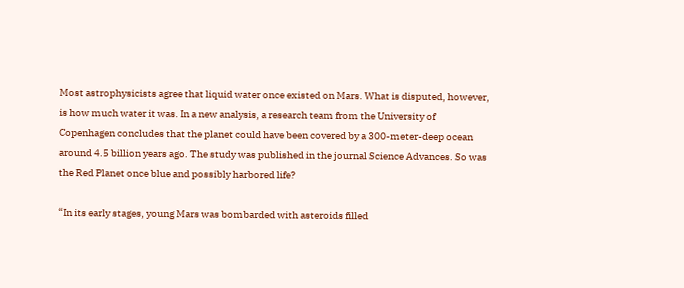Most astrophysicists agree that liquid water once existed on Mars. What is disputed, however, is how much water it was. In a new analysis, a research team from the University of Copenhagen concludes that the planet could have been covered by a 300-meter-deep ocean around 4.5 billion years ago. The study was published in the journal Science Advances. So was the Red Planet once blue and possibly harbored life?

“In its early stages, young Mars was bombarded with asteroids filled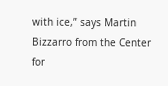with ice,” says Martin Bizzarro from the Center for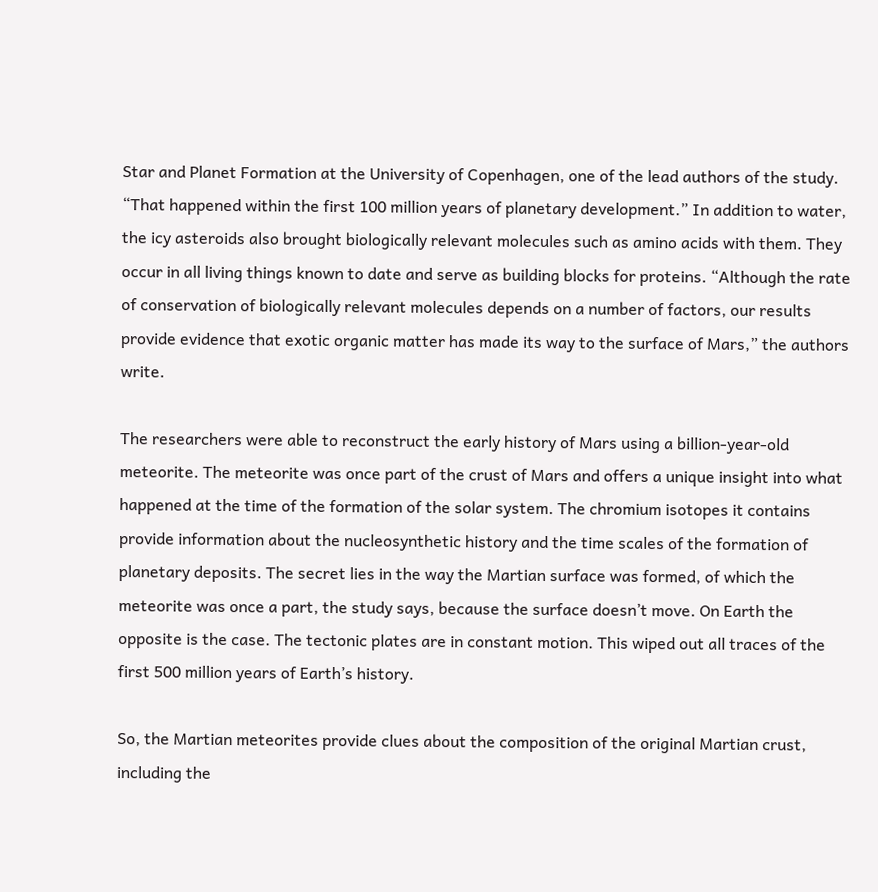Star and Planet Formation at the University of Copenhagen, one of the lead authors of the study. “That happened within the first 100 million years of planetary development.” In addition to water, the icy asteroids also brought biologically relevant molecules such as amino acids with them. They occur in all living things known to date and serve as building blocks for proteins. “Although the rate of conservation of biologically relevant molecules depends on a number of factors, our results provide evidence that exotic organic matter has made its way to the surface of Mars,” the authors write.

The researchers were able to reconstruct the early history of Mars using a billion-year-old meteorite. The meteorite was once part of the crust of Mars and offers a unique insight into what happened at the time of the formation of the solar system. The chromium isotopes it contains provide information about the nucleosynthetic history and the time scales of the formation of planetary deposits. The secret lies in the way the Martian surface was formed, of which the meteorite was once a part, the study says, because the surface doesn’t move. On Earth the opposite is the case. The tectonic plates are in constant motion. This wiped out all traces of the first 500 million years of Earth’s history.

So, the Martian meteorites provide clues about the composition of the original Martian crust, including the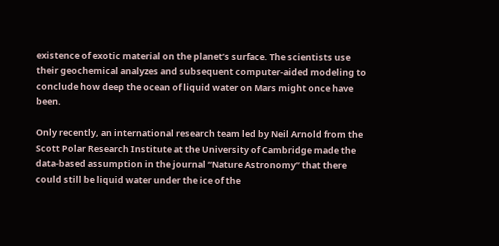existence of exotic material on the planet’s surface. The scientists use their geochemical analyzes and subsequent computer-aided modeling to conclude how deep the ocean of liquid water on Mars might once have been.

Only recently, an international research team led by Neil Arnold from the Scott Polar Research Institute at the University of Cambridge made the data-based assumption in the journal “Nature Astronomy” that there could still be liquid water under the ice of the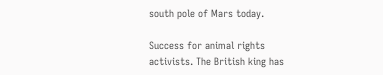south pole of Mars today.

Success for animal rights activists. The British king has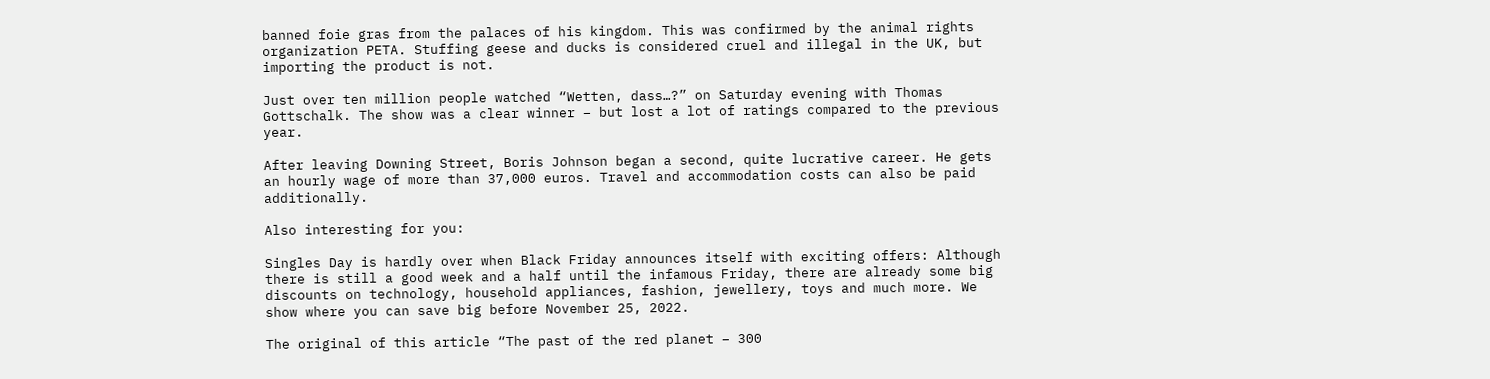banned foie gras from the palaces of his kingdom. This was confirmed by the animal rights organization PETA. Stuffing geese and ducks is considered cruel and illegal in the UK, but importing the product is not.

Just over ten million people watched “Wetten, dass…?” on Saturday evening with Thomas Gottschalk. The show was a clear winner – but lost a lot of ratings compared to the previous year.

After leaving Downing Street, Boris Johnson began a second, quite lucrative career. He gets an hourly wage of more than 37,000 euros. Travel and accommodation costs can also be paid additionally.

Also interesting for you:

Singles Day is hardly over when Black Friday announces itself with exciting offers: Although there is still a good week and a half until the infamous Friday, there are already some big discounts on technology, household appliances, fashion, jewellery, toys and much more. We show where you can save big before November 25, 2022.

The original of this article “The past of the red planet – 300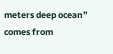meters deep ocean” comes from